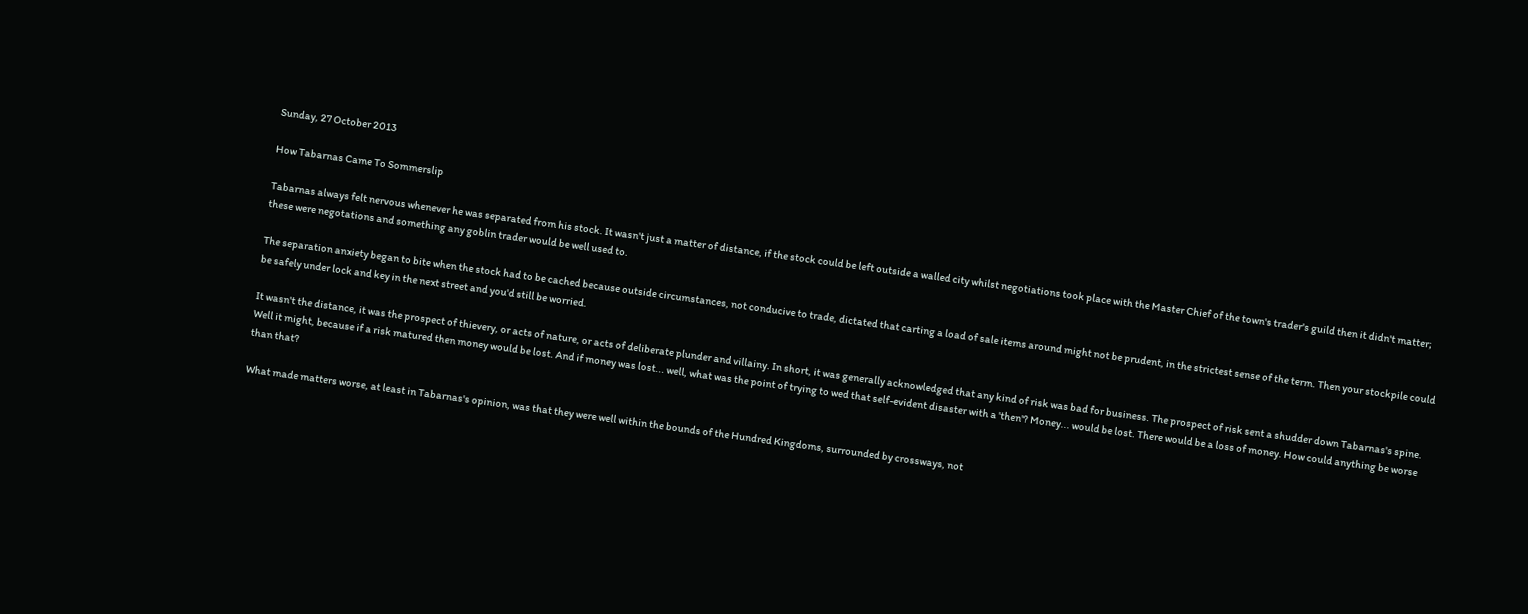Sunday, 27 October 2013

How Tabarnas Came To Sommerslip

Tabarnas always felt nervous whenever he was separated from his stock. It wasn't just a matter of distance, if the stock could be left outside a walled city whilst negotiations took place with the Master Chief of the town's trader's guild then it didn't matter; these were negotations and something any goblin trader would be well used to.

The separation anxiety began to bite when the stock had to be cached because outside circumstances, not conducive to trade, dictated that carting a load of sale items around might not be prudent, in the strictest sense of the term. Then your stockpile could be safely under lock and key in the next street and you'd still be worried.

It wasn't the distance, it was the prospect of thievery, or acts of nature, or acts of deliberate plunder and villainy. In short, it was generally acknowledged that any kind of risk was bad for business. The prospect of risk sent a shudder down Tabarnas's spine. Well it might, because if a risk matured then money would be lost. And if money was lost... well, what was the point of trying to wed that self-evident disaster with a 'then'? Money... would be lost. There would be a loss of money. How could anything be worse than that?

What made matters worse, at least in Tabarnas's opinion, was that they were well within the bounds of the Hundred Kingdoms, surrounded by crossways, not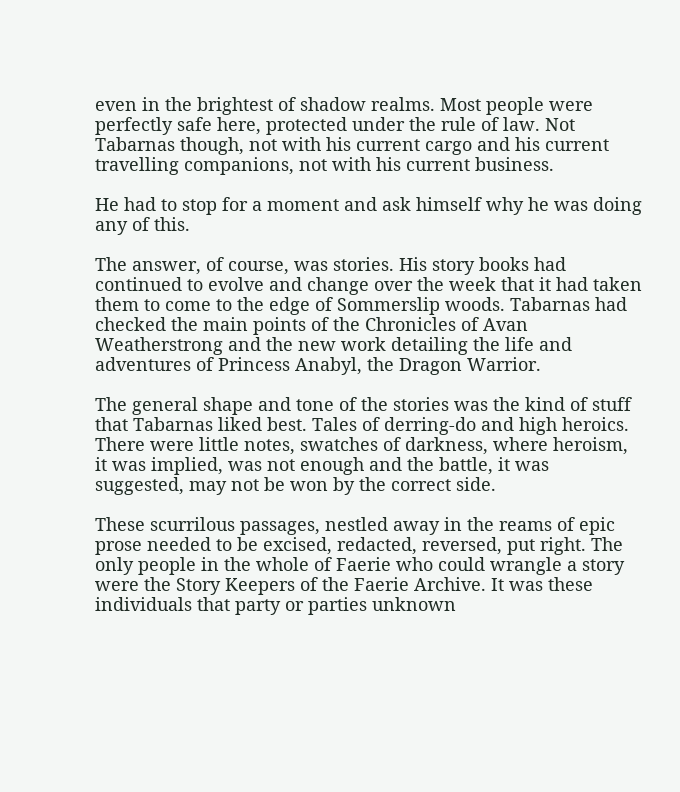even in the brightest of shadow realms. Most people were perfectly safe here, protected under the rule of law. Not Tabarnas though, not with his current cargo and his current travelling companions, not with his current business.

He had to stop for a moment and ask himself why he was doing any of this.

The answer, of course, was stories. His story books had continued to evolve and change over the week that it had taken them to come to the edge of Sommerslip woods. Tabarnas had checked the main points of the Chronicles of Avan Weatherstrong and the new work detailing the life and adventures of Princess Anabyl, the Dragon Warrior.

The general shape and tone of the stories was the kind of stuff that Tabarnas liked best. Tales of derring-do and high heroics. There were little notes, swatches of darkness, where heroism, it was implied, was not enough and the battle, it was suggested, may not be won by the correct side.

These scurrilous passages, nestled away in the reams of epic prose needed to be excised, redacted, reversed, put right. The only people in the whole of Faerie who could wrangle a story were the Story Keepers of the Faerie Archive. It was these individuals that party or parties unknown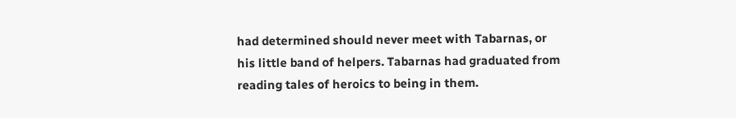had determined should never meet with Tabarnas, or his little band of helpers. Tabarnas had graduated from reading tales of heroics to being in them.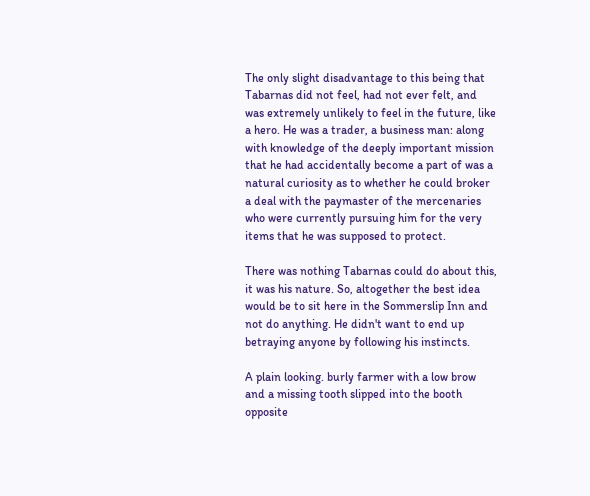The only slight disadvantage to this being that Tabarnas did not feel, had not ever felt, and was extremely unlikely to feel in the future, like a hero. He was a trader, a business man: along with knowledge of the deeply important mission that he had accidentally become a part of was a natural curiosity as to whether he could broker a deal with the paymaster of the mercenaries who were currently pursuing him for the very items that he was supposed to protect.

There was nothing Tabarnas could do about this, it was his nature. So, altogether the best idea would be to sit here in the Sommerslip Inn and not do anything. He didn't want to end up betraying anyone by following his instincts.

A plain looking. burly farmer with a low brow and a missing tooth slipped into the booth opposite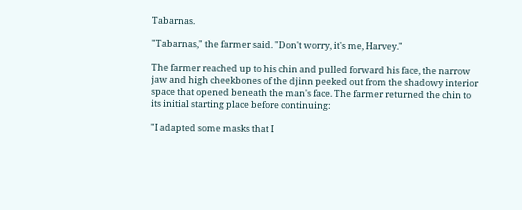Tabarnas.

"Tabarnas," the farmer said. "Don't worry, it's me, Harvey."

The farmer reached up to his chin and pulled forward his face, the narrow jaw and high cheekbones of the djinn peeked out from the shadowy interior space that opened beneath the man's face. The farmer returned the chin to its initial starting place before continuing:

"I adapted some masks that I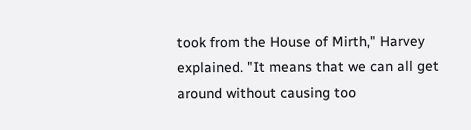took from the House of Mirth," Harvey explained. "It means that we can all get around without causing too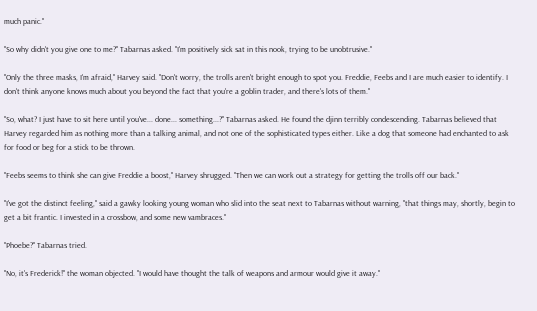much panic."

"So why didn't you give one to me?" Tabarnas asked. "I'm positively sick sat in this nook, trying to be unobtrusive."

"Only the three masks, I'm afraid," Harvey said. "Don't worry, the trolls aren't bright enough to spot you. Freddie, Feebs and I are much easier to identify. I don't think anyone knows much about you beyond the fact that you're a goblin trader, and there's lots of them."

"So, what? I just have to sit here until you've... done... something...?" Tabarnas asked. He found the djinn terribly condescending. Tabarnas believed that Harvey regarded him as nothing more than a talking animal, and not one of the sophisticated types either. Like a dog that someone had enchanted to ask for food or beg for a stick to be thrown.

"Feebs seems to think she can give Freddie a boost," Harvey shrugged. "Then we can work out a strategy for getting the trolls off our back."

"I've got the distinct feeling," said a gawky looking young woman who slid into the seat next to Tabarnas without warning, "that things may, shortly, begin to get a bit frantic. I invested in a crossbow, and some new vambraces."

"Phoebe?" Tabarnas tried.

"No, it's Frederick!" the woman objected. "I would have thought the talk of weapons and armour would give it away."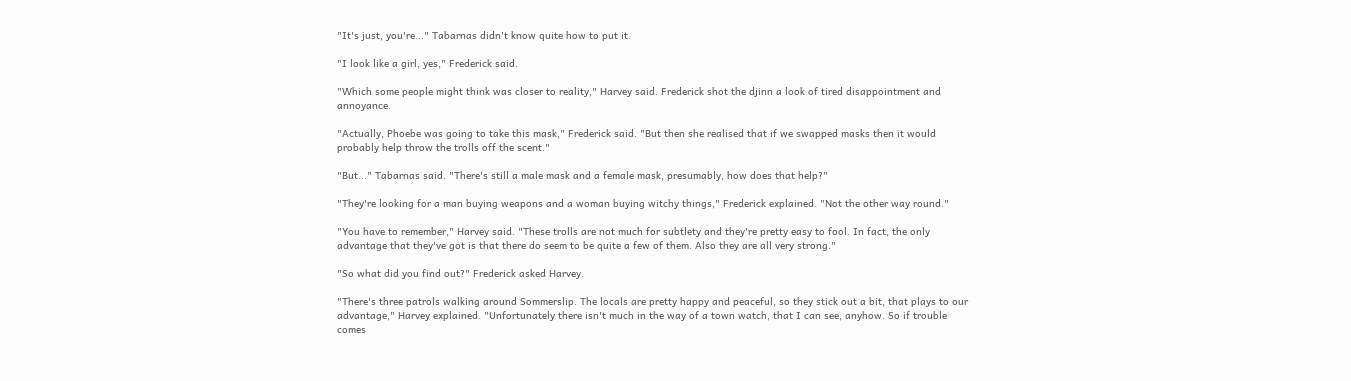"It's just, you're..." Tabarnas didn't know quite how to put it.

"I look like a girl, yes," Frederick said.

"Which some people might think was closer to reality," Harvey said. Frederick shot the djinn a look of tired disappointment and annoyance.

"Actually, Phoebe was going to take this mask," Frederick said. "But then she realised that if we swapped masks then it would probably help throw the trolls off the scent."

"But..." Tabarnas said. "There's still a male mask and a female mask, presumably, how does that help?"

"They're looking for a man buying weapons and a woman buying witchy things," Frederick explained. "Not the other way round."

"You have to remember," Harvey said. "These trolls are not much for subtlety and they're pretty easy to fool. In fact, the only advantage that they've got is that there do seem to be quite a few of them. Also they are all very strong."

"So what did you find out?" Frederick asked Harvey.

"There's three patrols walking around Sommerslip. The locals are pretty happy and peaceful, so they stick out a bit, that plays to our advantage," Harvey explained. "Unfortunately there isn't much in the way of a town watch, that I can see, anyhow. So if trouble comes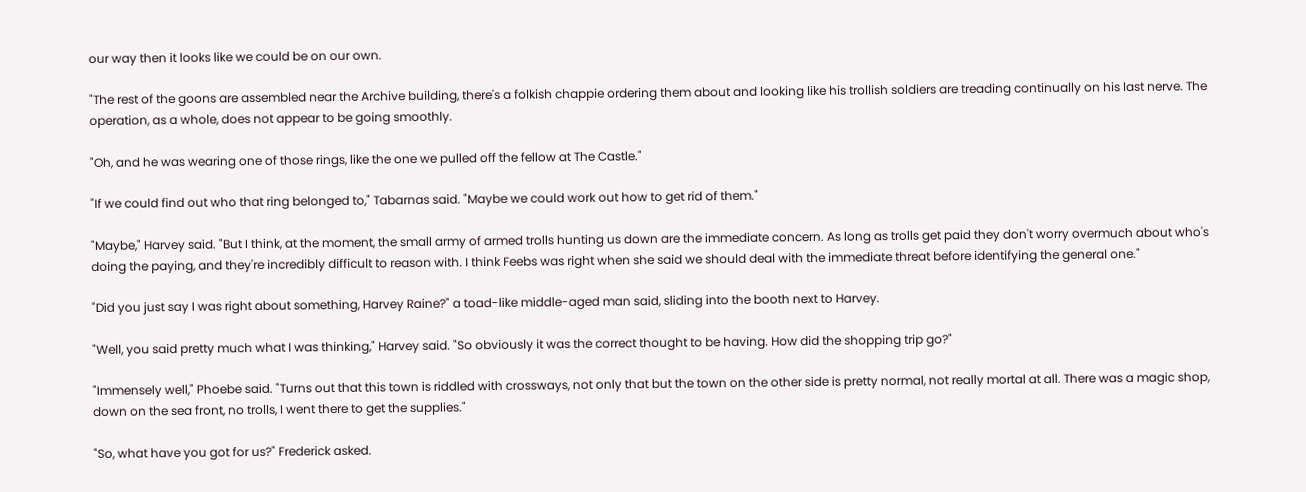our way then it looks like we could be on our own.

"The rest of the goons are assembled near the Archive building, there's a folkish chappie ordering them about and looking like his trollish soldiers are treading continually on his last nerve. The operation, as a whole, does not appear to be going smoothly.

"Oh, and he was wearing one of those rings, like the one we pulled off the fellow at The Castle."

"If we could find out who that ring belonged to," Tabarnas said. "Maybe we could work out how to get rid of them."

"Maybe," Harvey said. "But I think, at the moment, the small army of armed trolls hunting us down are the immediate concern. As long as trolls get paid they don't worry overmuch about who's doing the paying, and they're incredibly difficult to reason with. I think Feebs was right when she said we should deal with the immediate threat before identifying the general one."

"Did you just say I was right about something, Harvey Raine?" a toad-like middle-aged man said, sliding into the booth next to Harvey.

"Well, you said pretty much what I was thinking," Harvey said. "So obviously it was the correct thought to be having. How did the shopping trip go?"

"Immensely well," Phoebe said. "Turns out that this town is riddled with crossways, not only that but the town on the other side is pretty normal, not really mortal at all. There was a magic shop, down on the sea front, no trolls, I went there to get the supplies."

"So, what have you got for us?" Frederick asked.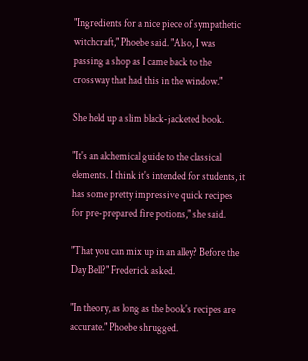"Ingredients for a nice piece of sympathetic witchcraft," Phoebe said. "Also, I was passing a shop as I came back to the crossway that had this in the window."

She held up a slim black-jacketed book.

"It's an alchemical guide to the classical elements. I think it's intended for students, it has some pretty impressive quick recipes for pre-prepared fire potions," she said.

"That you can mix up in an alley? Before the Day Bell?" Frederick asked.

"In theory, as long as the book's recipes are accurate." Phoebe shrugged.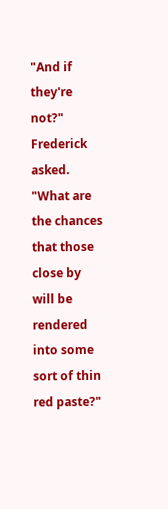"And if they're not?" Frederick asked. "What are the chances that those close by will be rendered into some sort of thin red paste?"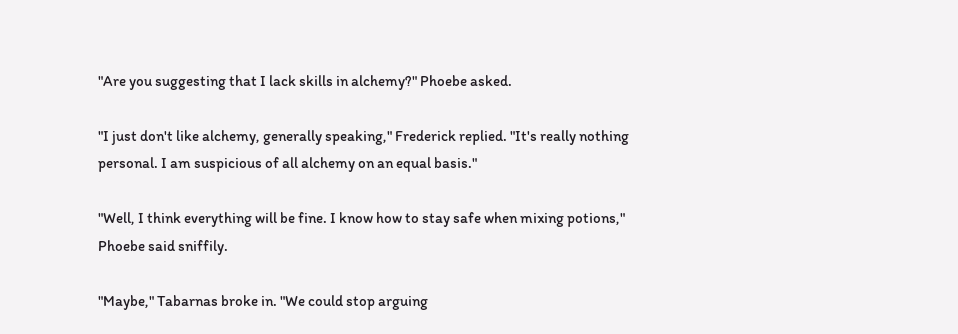"Are you suggesting that I lack skills in alchemy?" Phoebe asked.

"I just don't like alchemy, generally speaking," Frederick replied. "It's really nothing personal. I am suspicious of all alchemy on an equal basis."

"Well, I think everything will be fine. I know how to stay safe when mixing potions," Phoebe said sniffily.

"Maybe," Tabarnas broke in. "We could stop arguing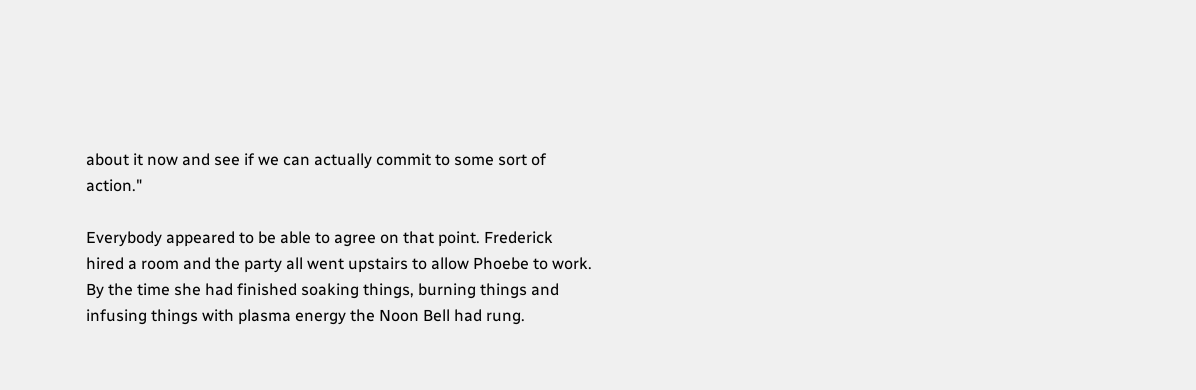about it now and see if we can actually commit to some sort of action."

Everybody appeared to be able to agree on that point. Frederick hired a room and the party all went upstairs to allow Phoebe to work. By the time she had finished soaking things, burning things and infusing things with plasma energy the Noon Bell had rung.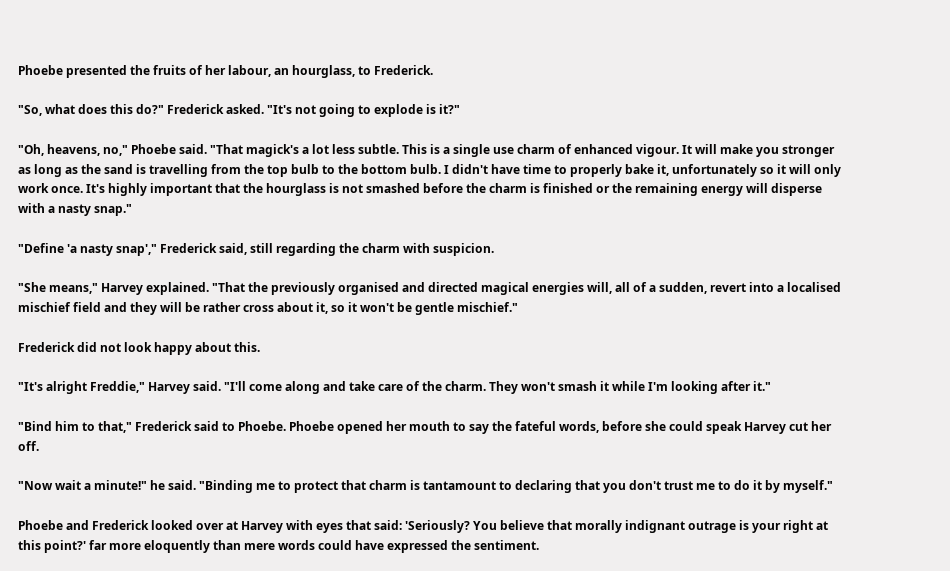Phoebe presented the fruits of her labour, an hourglass, to Frederick.

"So, what does this do?" Frederick asked. "It's not going to explode is it?"

"Oh, heavens, no," Phoebe said. "That magick's a lot less subtle. This is a single use charm of enhanced vigour. It will make you stronger as long as the sand is travelling from the top bulb to the bottom bulb. I didn't have time to properly bake it, unfortunately so it will only work once. It's highly important that the hourglass is not smashed before the charm is finished or the remaining energy will disperse with a nasty snap."

"Define 'a nasty snap'," Frederick said, still regarding the charm with suspicion.

"She means," Harvey explained. "That the previously organised and directed magical energies will, all of a sudden, revert into a localised mischief field and they will be rather cross about it, so it won't be gentle mischief."

Frederick did not look happy about this.

"It's alright Freddie," Harvey said. "I'll come along and take care of the charm. They won't smash it while I'm looking after it."

"Bind him to that," Frederick said to Phoebe. Phoebe opened her mouth to say the fateful words, before she could speak Harvey cut her off.

"Now wait a minute!" he said. "Binding me to protect that charm is tantamount to declaring that you don't trust me to do it by myself."

Phoebe and Frederick looked over at Harvey with eyes that said: 'Seriously? You believe that morally indignant outrage is your right at this point?' far more eloquently than mere words could have expressed the sentiment.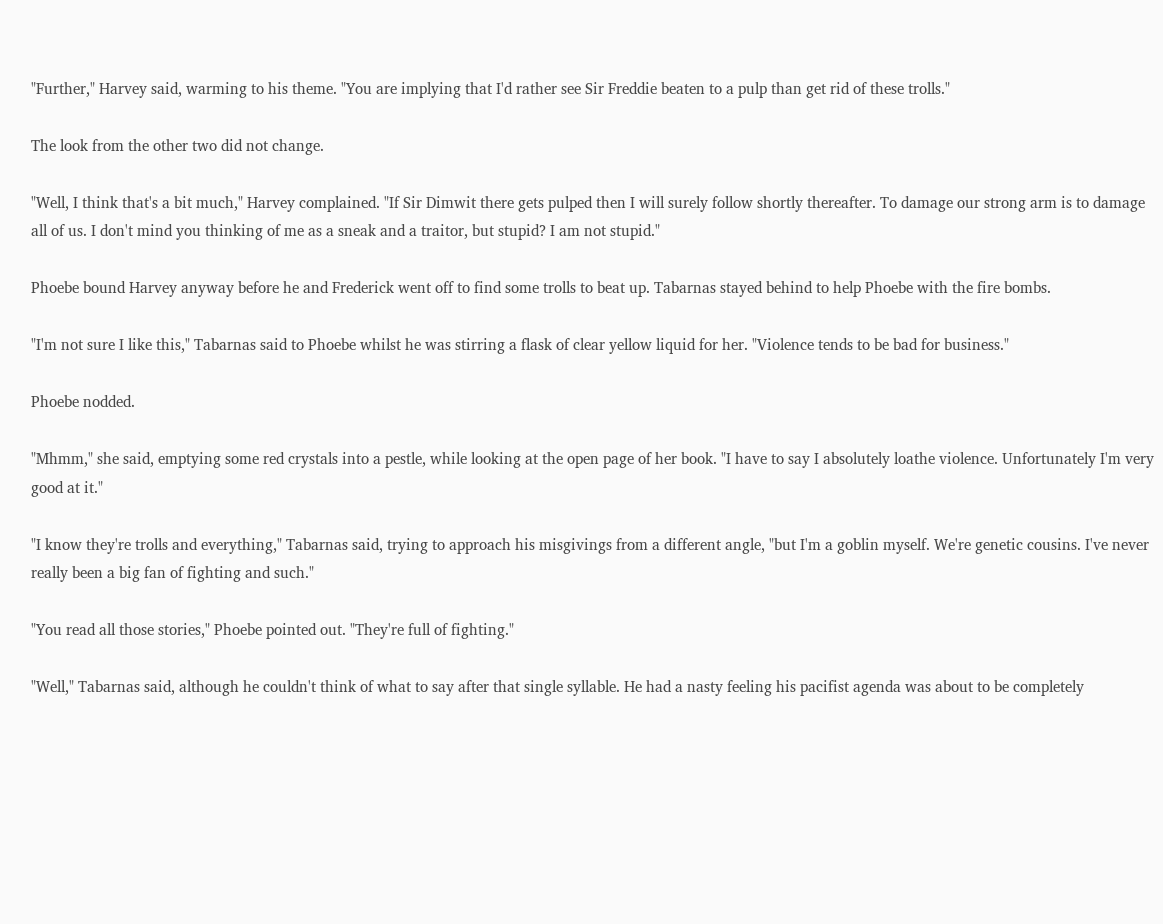"Further," Harvey said, warming to his theme. "You are implying that I'd rather see Sir Freddie beaten to a pulp than get rid of these trolls."

The look from the other two did not change.

"Well, I think that's a bit much," Harvey complained. "If Sir Dimwit there gets pulped then I will surely follow shortly thereafter. To damage our strong arm is to damage all of us. I don't mind you thinking of me as a sneak and a traitor, but stupid? I am not stupid."

Phoebe bound Harvey anyway before he and Frederick went off to find some trolls to beat up. Tabarnas stayed behind to help Phoebe with the fire bombs.

"I'm not sure I like this," Tabarnas said to Phoebe whilst he was stirring a flask of clear yellow liquid for her. "Violence tends to be bad for business."

Phoebe nodded.

"Mhmm," she said, emptying some red crystals into a pestle, while looking at the open page of her book. "I have to say I absolutely loathe violence. Unfortunately I'm very good at it."

"I know they're trolls and everything," Tabarnas said, trying to approach his misgivings from a different angle, "but I'm a goblin myself. We're genetic cousins. I've never really been a big fan of fighting and such."

"You read all those stories," Phoebe pointed out. "They're full of fighting."

"Well," Tabarnas said, although he couldn't think of what to say after that single syllable. He had a nasty feeling his pacifist agenda was about to be completely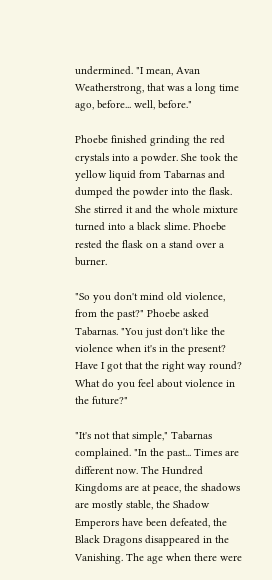undermined. "I mean, Avan Weatherstrong, that was a long time ago, before... well, before."

Phoebe finished grinding the red crystals into a powder. She took the yellow liquid from Tabarnas and dumped the powder into the flask. She stirred it and the whole mixture turned into a black slime. Phoebe rested the flask on a stand over a burner.

"So you don't mind old violence, from the past?" Phoebe asked Tabarnas. "You just don't like the violence when it's in the present? Have I got that the right way round? What do you feel about violence in the future?"

"It's not that simple," Tabarnas complained. "In the past... Times are different now. The Hundred Kingdoms are at peace, the shadows are mostly stable, the Shadow Emperors have been defeated, the Black Dragons disappeared in the Vanishing. The age when there were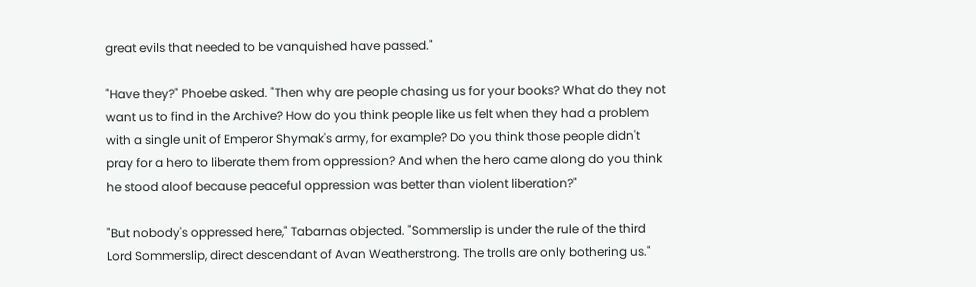great evils that needed to be vanquished have passed."

"Have they?" Phoebe asked. "Then why are people chasing us for your books? What do they not want us to find in the Archive? How do you think people like us felt when they had a problem with a single unit of Emperor Shymak's army, for example? Do you think those people didn't pray for a hero to liberate them from oppression? And when the hero came along do you think he stood aloof because peaceful oppression was better than violent liberation?"

"But nobody's oppressed here," Tabarnas objected. "Sommerslip is under the rule of the third Lord Sommerslip, direct descendant of Avan Weatherstrong. The trolls are only bothering us."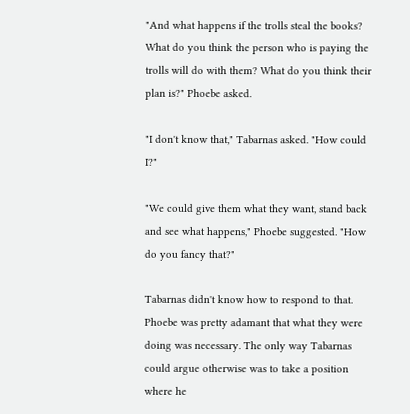"And what happens if the trolls steal the books? What do you think the person who is paying the trolls will do with them? What do you think their plan is?" Phoebe asked.

"I don't know that," Tabarnas asked. "How could I?"

"We could give them what they want, stand back and see what happens," Phoebe suggested. "How do you fancy that?"

Tabarnas didn't know how to respond to that. Phoebe was pretty adamant that what they were doing was necessary. The only way Tabarnas could argue otherwise was to take a position where he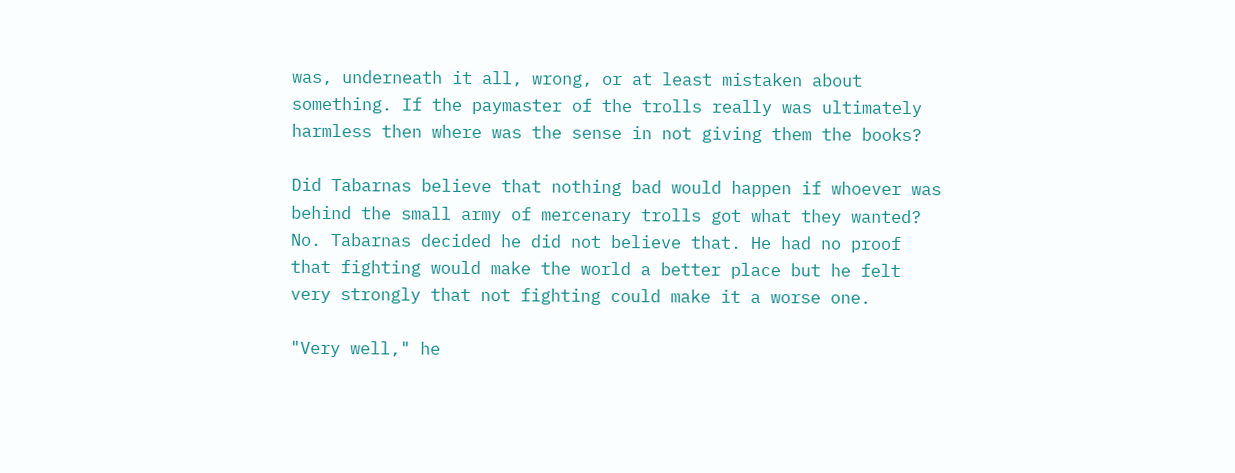was, underneath it all, wrong, or at least mistaken about something. If the paymaster of the trolls really was ultimately harmless then where was the sense in not giving them the books?

Did Tabarnas believe that nothing bad would happen if whoever was behind the small army of mercenary trolls got what they wanted? No. Tabarnas decided he did not believe that. He had no proof that fighting would make the world a better place but he felt very strongly that not fighting could make it a worse one.

"Very well," he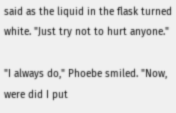said as the liquid in the flask turned white. "Just try not to hurt anyone."

"I always do," Phoebe smiled. "Now, were did I put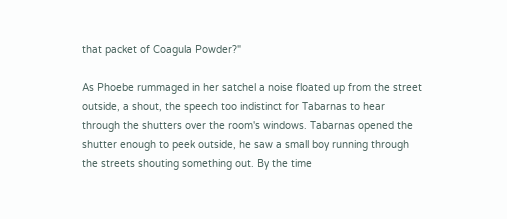that packet of Coagula Powder?"

As Phoebe rummaged in her satchel a noise floated up from the street outside, a shout, the speech too indistinct for Tabarnas to hear through the shutters over the room's windows. Tabarnas opened the shutter enough to peek outside, he saw a small boy running through the streets shouting something out. By the time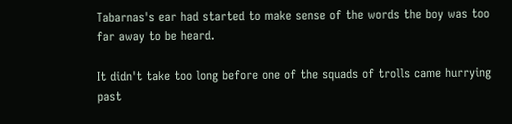Tabarnas's ear had started to make sense of the words the boy was too far away to be heard.

It didn't take too long before one of the squads of trolls came hurrying past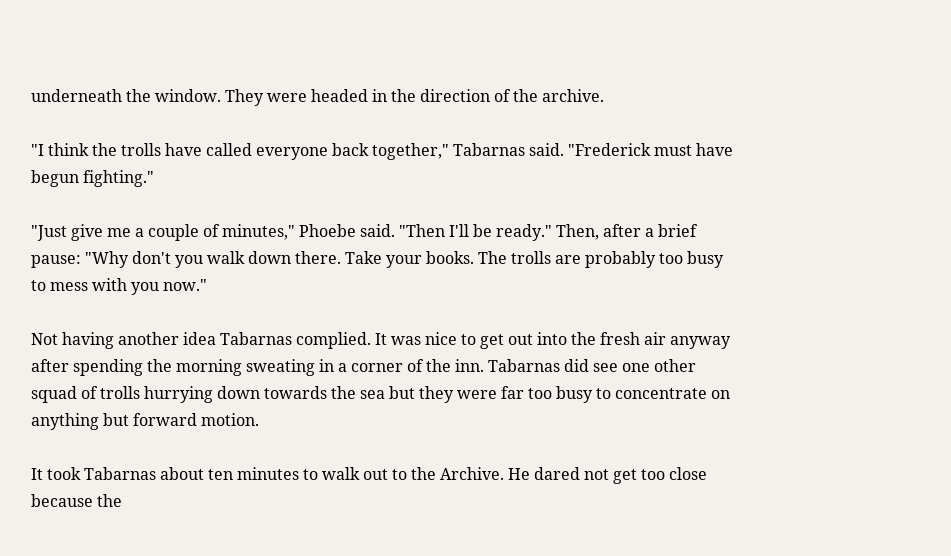underneath the window. They were headed in the direction of the archive.

"I think the trolls have called everyone back together," Tabarnas said. "Frederick must have begun fighting."

"Just give me a couple of minutes," Phoebe said. "Then I'll be ready." Then, after a brief pause: "Why don't you walk down there. Take your books. The trolls are probably too busy to mess with you now."

Not having another idea Tabarnas complied. It was nice to get out into the fresh air anyway after spending the morning sweating in a corner of the inn. Tabarnas did see one other squad of trolls hurrying down towards the sea but they were far too busy to concentrate on anything but forward motion.

It took Tabarnas about ten minutes to walk out to the Archive. He dared not get too close because the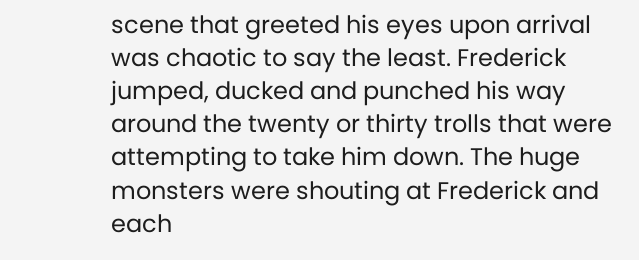scene that greeted his eyes upon arrival was chaotic to say the least. Frederick jumped, ducked and punched his way around the twenty or thirty trolls that were attempting to take him down. The huge monsters were shouting at Frederick and each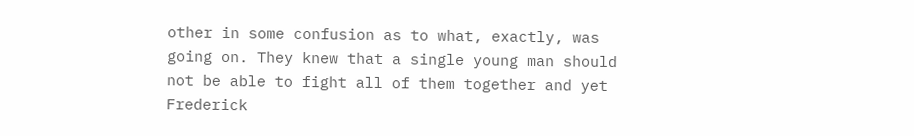other in some confusion as to what, exactly, was going on. They knew that a single young man should not be able to fight all of them together and yet Frederick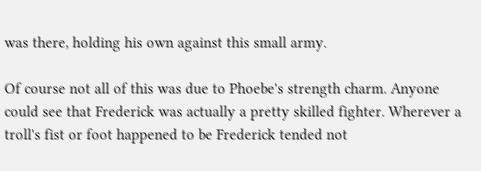was there, holding his own against this small army.

Of course not all of this was due to Phoebe's strength charm. Anyone could see that Frederick was actually a pretty skilled fighter. Wherever a troll's fist or foot happened to be Frederick tended not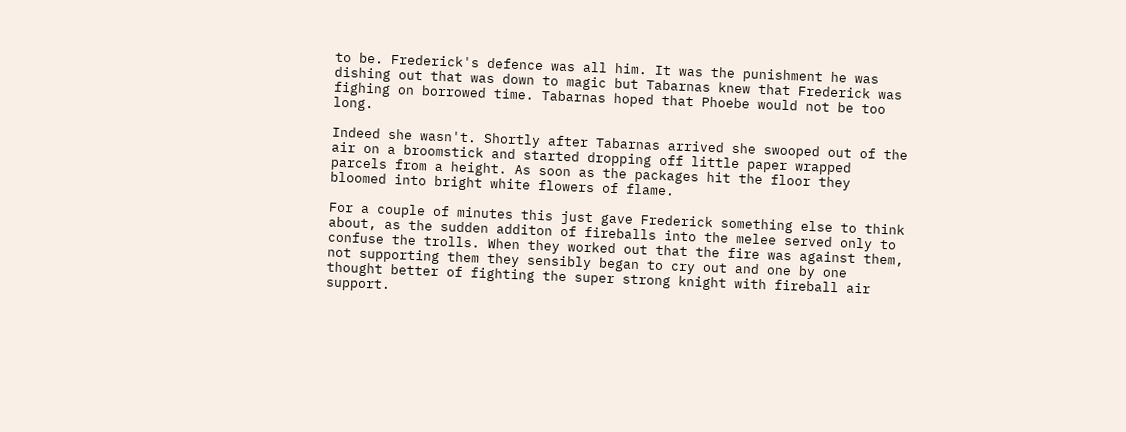to be. Frederick's defence was all him. It was the punishment he was dishing out that was down to magic but Tabarnas knew that Frederick was fighing on borrowed time. Tabarnas hoped that Phoebe would not be too long.

Indeed she wasn't. Shortly after Tabarnas arrived she swooped out of the air on a broomstick and started dropping off little paper wrapped parcels from a height. As soon as the packages hit the floor they bloomed into bright white flowers of flame.

For a couple of minutes this just gave Frederick something else to think about, as the sudden additon of fireballs into the melee served only to confuse the trolls. When they worked out that the fire was against them, not supporting them they sensibly began to cry out and one by one thought better of fighting the super strong knight with fireball air support.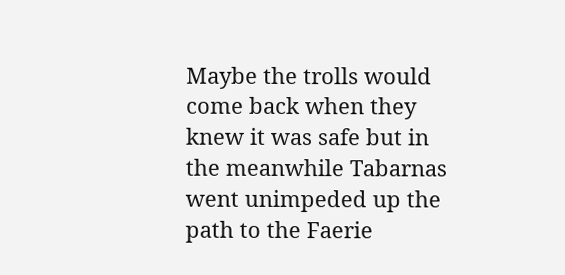Maybe the trolls would come back when they knew it was safe but in the meanwhile Tabarnas went unimpeded up the path to the Faerie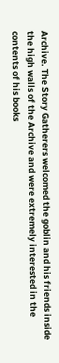Archive. The Story Gatherers welcomed the goblin and his friends inside the high walls of the Archive and were extremely interested in the contents of his books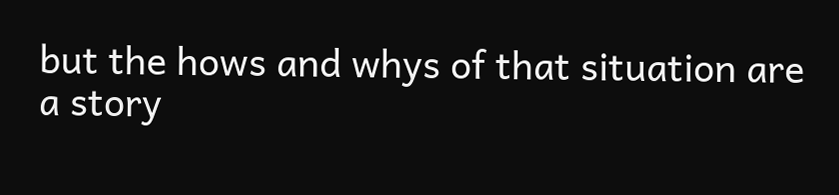but the hows and whys of that situation are a story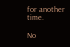for another time.

No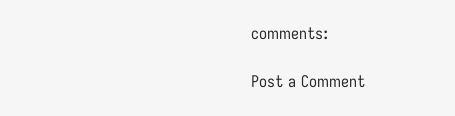comments:

Post a Comment